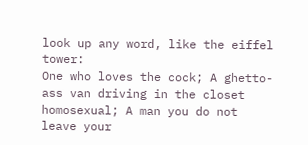look up any word, like the eiffel tower:
One who loves the cock; A ghetto-ass van driving in the closet homosexual; A man you do not leave your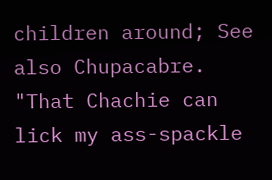children around; See also Chupacabre.
"That Chachie can lick my ass-spackle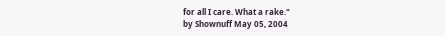for all I care. What a rake."
by Shownuff May 05, 2004